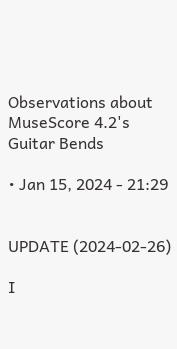Observations about MuseScore 4.2's Guitar Bends

• Jan 15, 2024 - 21:29


UPDATE (2024-02-26)

I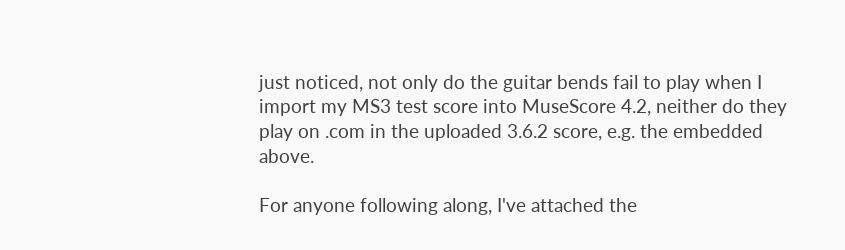just noticed, not only do the guitar bends fail to play when I import my MS3 test score into MuseScore 4.2, neither do they play on .com in the uploaded 3.6.2 score, e.g. the embedded above.

For anyone following along, I've attached the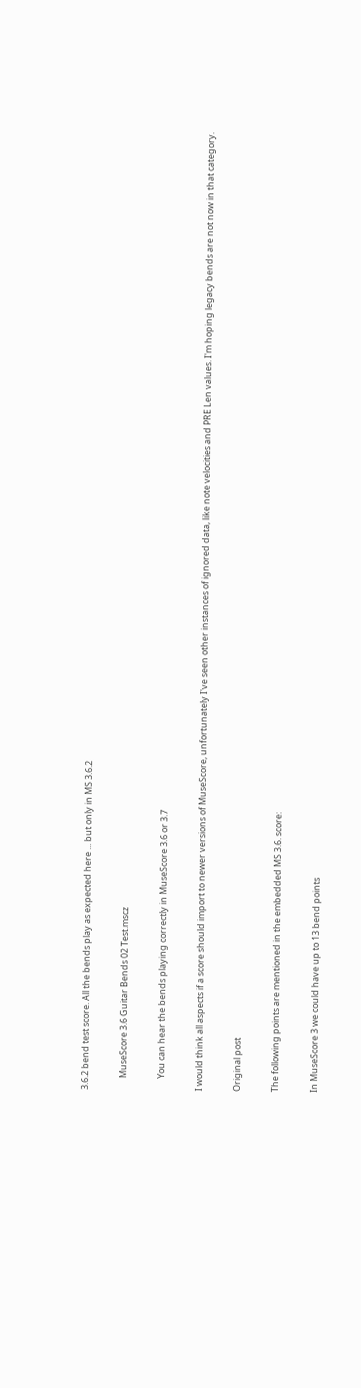3.6.2 bend test score. All the bends play as expected here ... but only in MS 3.6.2

      MuseScore 3.6 Guitar Bends 02 Test.mscz

      You can hear the bends playing correctly in MuseScore 3.6 or 3.7

I would think all aspects if a score should import to newer versions of MuseScore, unfortunately I've seen other instances of ignored data, like note velocities and PRE Len values. I'm hoping legacy bends are not now in that category.

Original post

The following points are mentioned in the embedded MS 3.6. score:

In MuseScore 3 we could have up to 13 bend points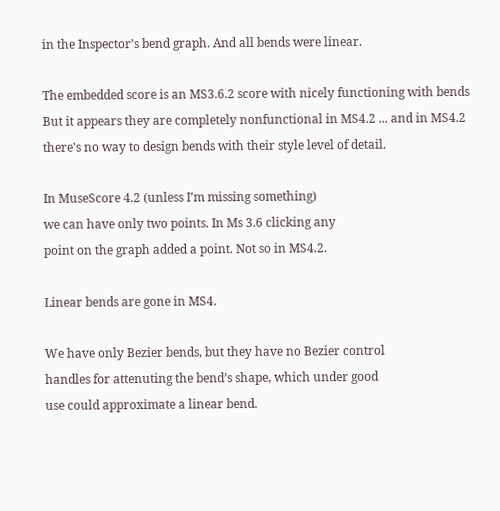in the Inspector’s bend graph. And all bends were linear.

The embedded score is an MS3.6.2 score with nicely functioning with bends
But it appears they are completely nonfunctional in MS4.2 ... and in MS4.2 there's no way to design bends with their style level of detail.

In MuseScore 4.2 (unless I’m missing something)
we can have only two points. In Ms 3.6 clicking any
point on the graph added a point. Not so in MS4.2.

Linear bends are gone in MS4.

We have only Bezier bends, but they have no Bezier control
handles for attenuting the bend’s shape, which under good
use could approximate a linear bend.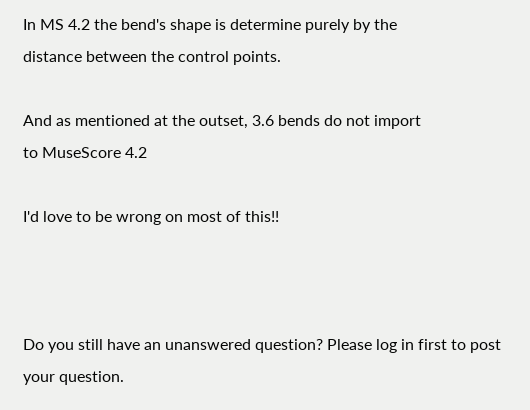In MS 4.2 the bend's shape is determine purely by the
distance between the control points.

And as mentioned at the outset, 3.6 bends do not import
to MuseScore 4.2

I'd love to be wrong on most of this!!



Do you still have an unanswered question? Please log in first to post your question.